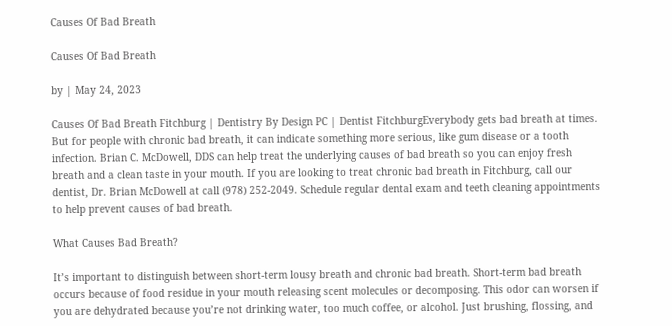Causes Of Bad Breath

Causes Of Bad Breath

by | May 24, 2023

Causes Of Bad Breath Fitchburg | Dentistry By Design PC | Dentist FitchburgEverybody gets bad breath at times. But for people with chronic bad breath, it can indicate something more serious, like gum disease or a tooth infection. Brian C. McDowell, DDS can help treat the underlying causes of bad breath so you can enjoy fresh breath and a clean taste in your mouth. If you are looking to treat chronic bad breath in Fitchburg, call our dentist, Dr. Brian McDowell at call (978) 252-2049. Schedule regular dental exam and teeth cleaning appointments to help prevent causes of bad breath.

What Causes Bad Breath?

It’s important to distinguish between short-term lousy breath and chronic bad breath. Short-term bad breath occurs because of food residue in your mouth releasing scent molecules or decomposing. This odor can worsen if you are dehydrated because you’re not drinking water, too much coffee, or alcohol. Just brushing, flossing, and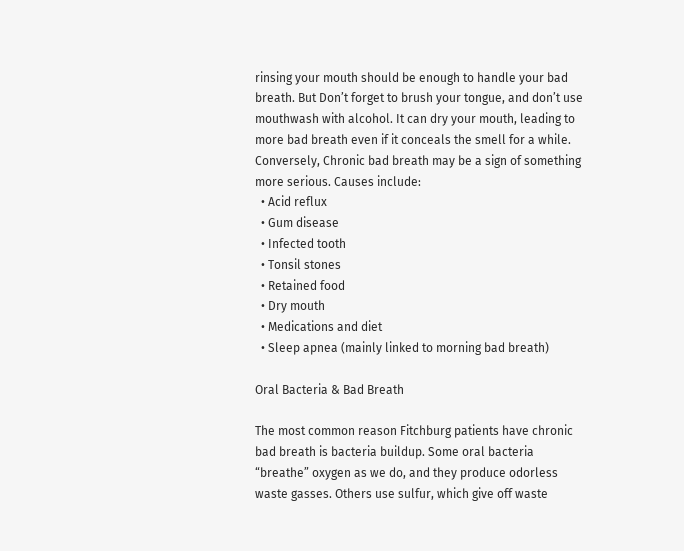rinsing your mouth should be enough to handle your bad breath. But Don’t forget to brush your tongue, and don’t use mouthwash with alcohol. It can dry your mouth, leading to more bad breath even if it conceals the smell for a while. Conversely, Chronic bad breath may be a sign of something more serious. Causes include:
  • Acid reflux
  • Gum disease
  • Infected tooth
  • Tonsil stones
  • Retained food
  • Dry mouth
  • Medications and diet
  • Sleep apnea (mainly linked to morning bad breath)

Oral Bacteria & Bad Breath

The most common reason Fitchburg patients have chronic bad breath is bacteria buildup. Some oral bacteria “breathe” oxygen as we do, and they produce odorless waste gasses. Others use sulfur, which give off waste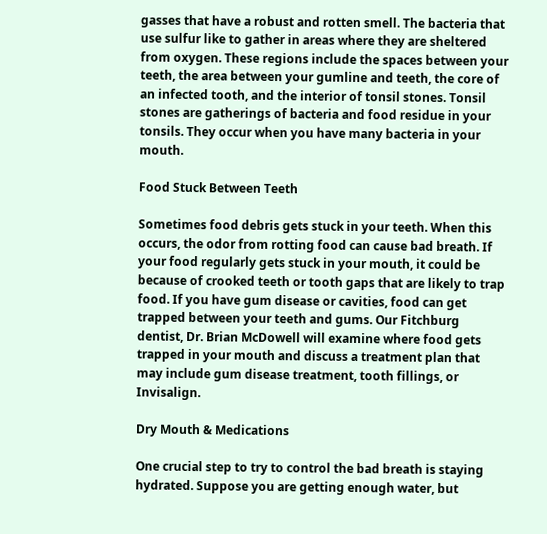gasses that have a robust and rotten smell. The bacteria that use sulfur like to gather in areas where they are sheltered from oxygen. These regions include the spaces between your teeth, the area between your gumline and teeth, the core of an infected tooth, and the interior of tonsil stones. Tonsil stones are gatherings of bacteria and food residue in your tonsils. They occur when you have many bacteria in your mouth.

Food Stuck Between Teeth

Sometimes food debris gets stuck in your teeth. When this occurs, the odor from rotting food can cause bad breath. If your food regularly gets stuck in your mouth, it could be because of crooked teeth or tooth gaps that are likely to trap food. If you have gum disease or cavities, food can get trapped between your teeth and gums. Our Fitchburg dentist, Dr. Brian McDowell will examine where food gets trapped in your mouth and discuss a treatment plan that may include gum disease treatment, tooth fillings, or Invisalign.

Dry Mouth & Medications

One crucial step to try to control the bad breath is staying hydrated. Suppose you are getting enough water, but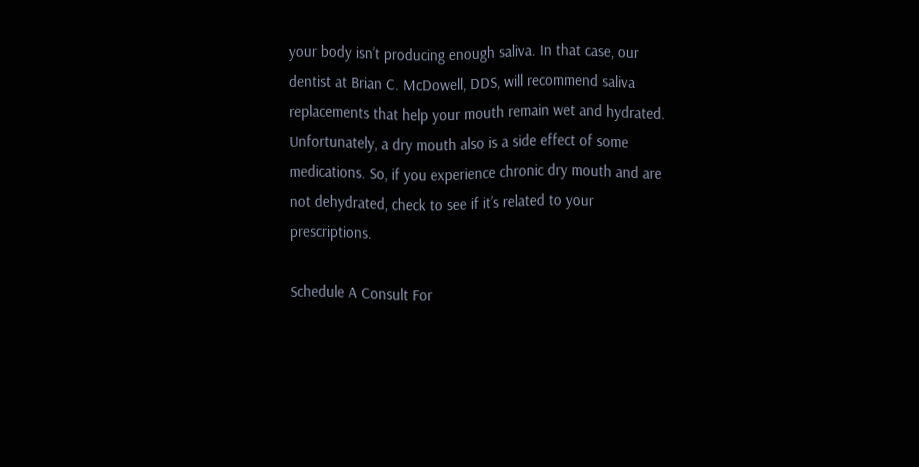your body isn’t producing enough saliva. In that case, our dentist at Brian C. McDowell, DDS, will recommend saliva replacements that help your mouth remain wet and hydrated. Unfortunately, a dry mouth also is a side effect of some medications. So, if you experience chronic dry mouth and are not dehydrated, check to see if it’s related to your prescriptions.

Schedule A Consult For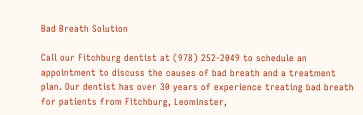Bad Breath Solution

Call our Fitchburg dentist at (978) 252-2049 to schedule an appointment to discuss the causes of bad breath and a treatment plan. Our dentist has over 30 years of experience treating bad breath for patients from Fitchburg, Leominster,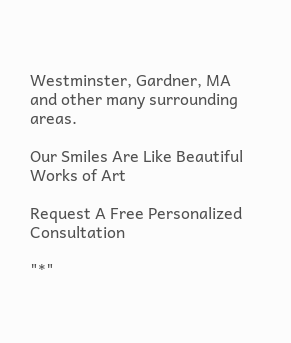Westminster, Gardner, MA and other many surrounding areas.

Our Smiles Are Like Beautiful Works of Art

Request A Free Personalized Consultation

"*"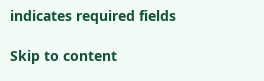indicates required fields

Skip to content